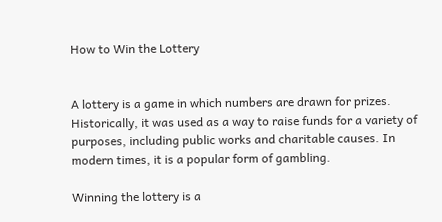How to Win the Lottery


A lottery is a game in which numbers are drawn for prizes. Historically, it was used as a way to raise funds for a variety of purposes, including public works and charitable causes. In modern times, it is a popular form of gambling.

Winning the lottery is a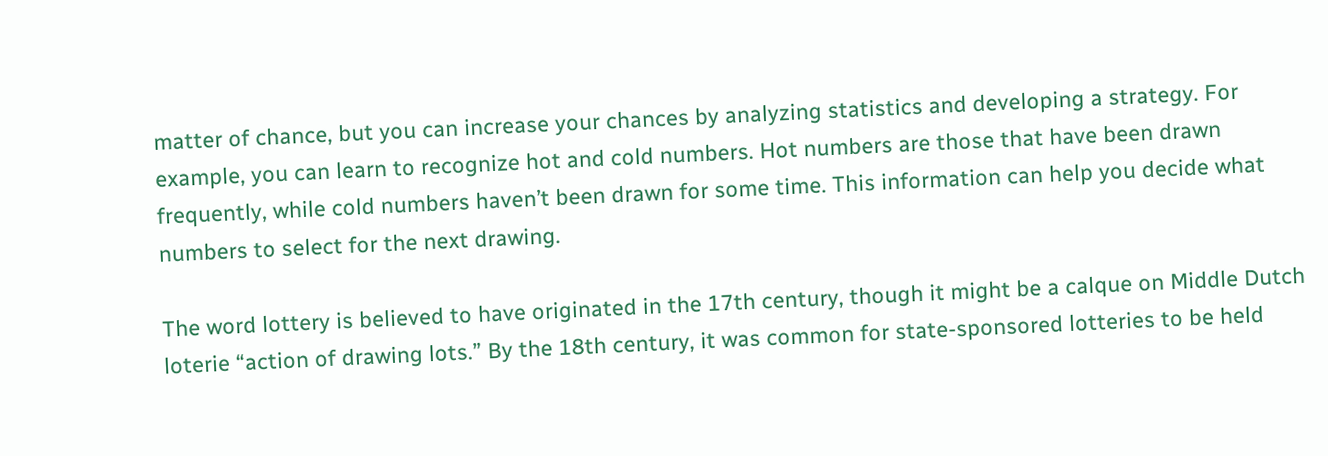matter of chance, but you can increase your chances by analyzing statistics and developing a strategy. For example, you can learn to recognize hot and cold numbers. Hot numbers are those that have been drawn frequently, while cold numbers haven’t been drawn for some time. This information can help you decide what numbers to select for the next drawing.

The word lottery is believed to have originated in the 17th century, though it might be a calque on Middle Dutch loterie “action of drawing lots.” By the 18th century, it was common for state-sponsored lotteries to be held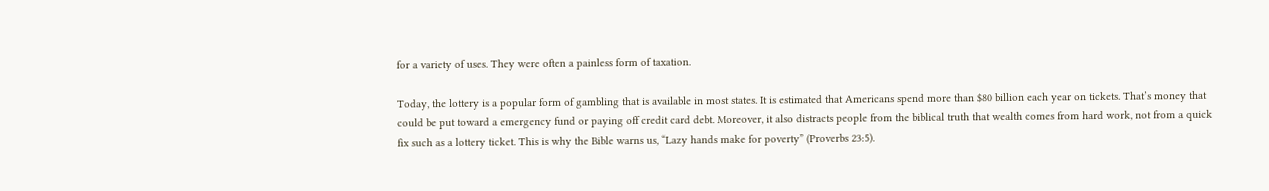for a variety of uses. They were often a painless form of taxation.

Today, the lottery is a popular form of gambling that is available in most states. It is estimated that Americans spend more than $80 billion each year on tickets. That’s money that could be put toward a emergency fund or paying off credit card debt. Moreover, it also distracts people from the biblical truth that wealth comes from hard work, not from a quick fix such as a lottery ticket. This is why the Bible warns us, “Lazy hands make for poverty” (Proverbs 23:5).